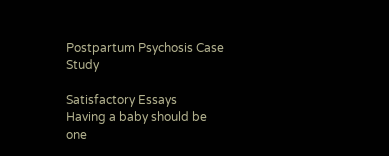Postpartum Psychosis Case Study

Satisfactory Essays
Having a baby should be one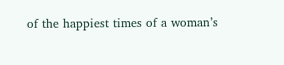of the happiest times of a woman’s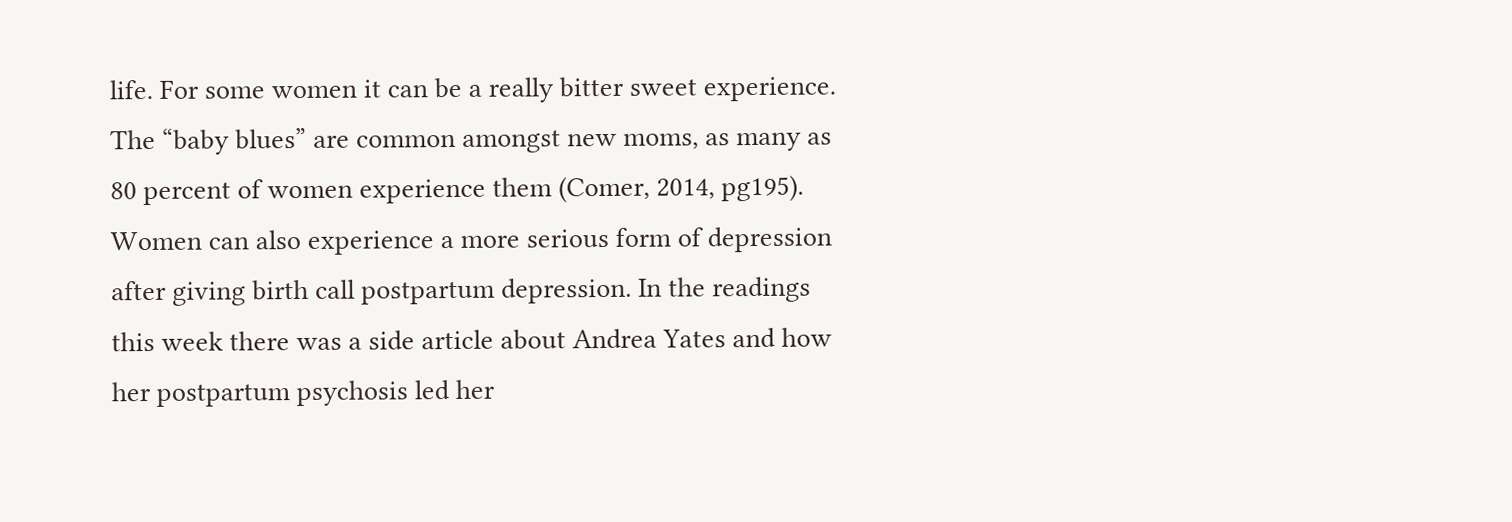life. For some women it can be a really bitter sweet experience. The “baby blues” are common amongst new moms, as many as 80 percent of women experience them (Comer, 2014, pg195). Women can also experience a more serious form of depression after giving birth call postpartum depression. In the readings this week there was a side article about Andrea Yates and how her postpartum psychosis led her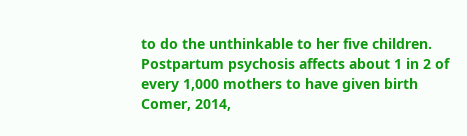to do the unthinkable to her five children. Postpartum psychosis affects about 1 in 2 of every 1,000 mothers to have given birth Comer, 2014,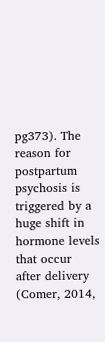pg373). The reason for postpartum psychosis is triggered by a huge shift in hormone levels that occur after delivery (Comer, 2014,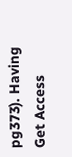pg373). Having
Get Access